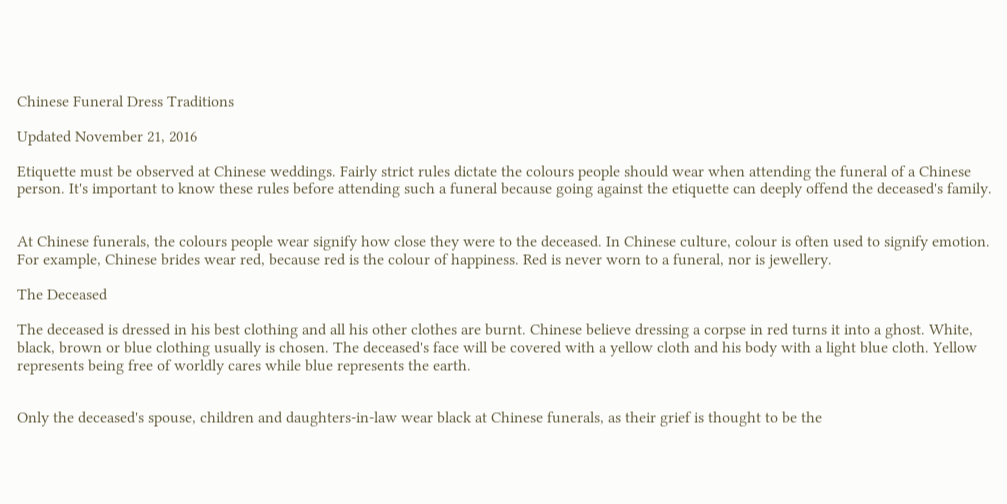Chinese Funeral Dress Traditions

Updated November 21, 2016

Etiquette must be observed at Chinese weddings. Fairly strict rules dictate the colours people should wear when attending the funeral of a Chinese person. It's important to know these rules before attending such a funeral because going against the etiquette can deeply offend the deceased's family.


At Chinese funerals, the colours people wear signify how close they were to the deceased. In Chinese culture, colour is often used to signify emotion. For example, Chinese brides wear red, because red is the colour of happiness. Red is never worn to a funeral, nor is jewellery.

The Deceased

The deceased is dressed in his best clothing and all his other clothes are burnt. Chinese believe dressing a corpse in red turns it into a ghost. White, black, brown or blue clothing usually is chosen. The deceased's face will be covered with a yellow cloth and his body with a light blue cloth. Yellow represents being free of worldly cares while blue represents the earth.


Only the deceased's spouse, children and daughters-in-law wear black at Chinese funerals, as their grief is thought to be the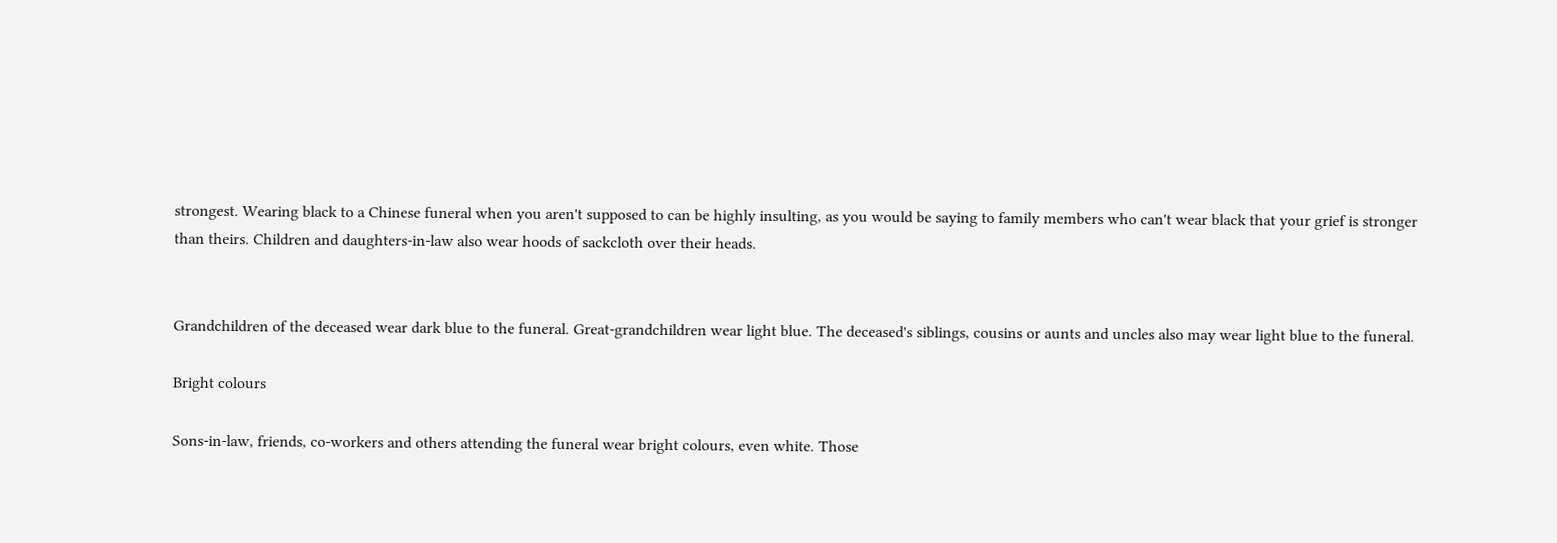strongest. Wearing black to a Chinese funeral when you aren't supposed to can be highly insulting, as you would be saying to family members who can't wear black that your grief is stronger than theirs. Children and daughters-in-law also wear hoods of sackcloth over their heads.


Grandchildren of the deceased wear dark blue to the funeral. Great-grandchildren wear light blue. The deceased's siblings, cousins or aunts and uncles also may wear light blue to the funeral.

Bright colours

Sons-in-law, friends, co-workers and others attending the funeral wear bright colours, even white. Those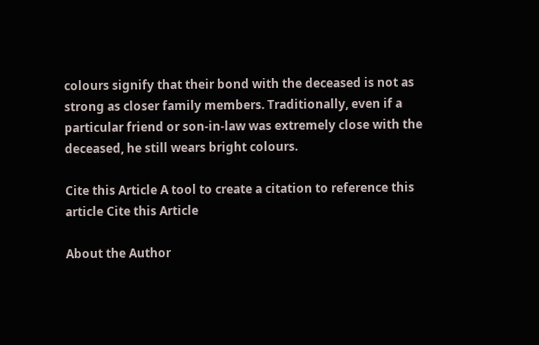colours signify that their bond with the deceased is not as strong as closer family members. Traditionally, even if a particular friend or son-in-law was extremely close with the deceased, he still wears bright colours.

Cite this Article A tool to create a citation to reference this article Cite this Article

About the Author